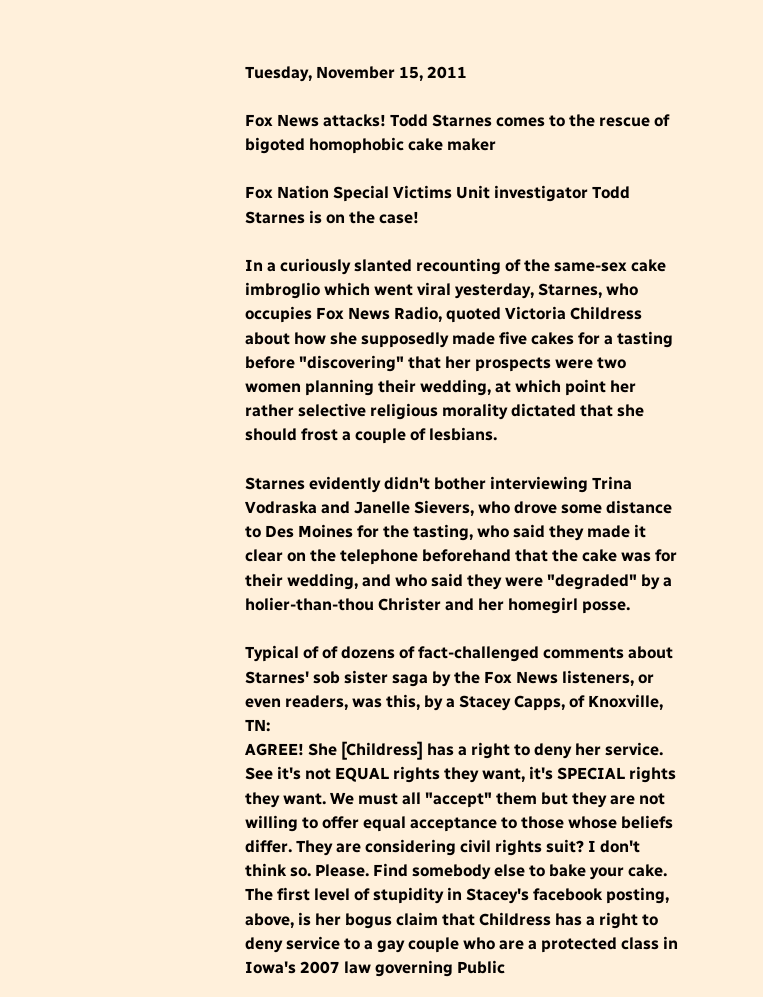Tuesday, November 15, 2011

Fox News attacks! Todd Starnes comes to the rescue of bigoted homophobic cake maker

Fox Nation Special Victims Unit investigator Todd Starnes is on the case!

In a curiously slanted recounting of the same-sex cake imbroglio which went viral yesterday, Starnes, who occupies Fox News Radio, quoted Victoria Childress about how she supposedly made five cakes for a tasting before "discovering" that her prospects were two women planning their wedding, at which point her rather selective religious morality dictated that she should frost a couple of lesbians.

Starnes evidently didn't bother interviewing Trina Vodraska and Janelle Sievers, who drove some distance to Des Moines for the tasting, who said they made it clear on the telephone beforehand that the cake was for their wedding, and who said they were "degraded" by a holier-than-thou Christer and her homegirl posse.

Typical of of dozens of fact-challenged comments about Starnes' sob sister saga by the Fox News listeners, or even readers, was this, by a Stacey Capps, of Knoxville, TN:
AGREE! She [Childress] has a right to deny her service. See it's not EQUAL rights they want, it's SPECIAL rights they want. We must all "accept" them but they are not willing to offer equal acceptance to those whose beliefs differ. They are considering civil rights suit? I don't think so. Please. Find somebody else to bake your cake.
The first level of stupidity in Stacey's facebook posting, above, is her bogus claim that Childress has a right to deny service to a gay couple who are a protected class in Iowa's 2007 law governing Public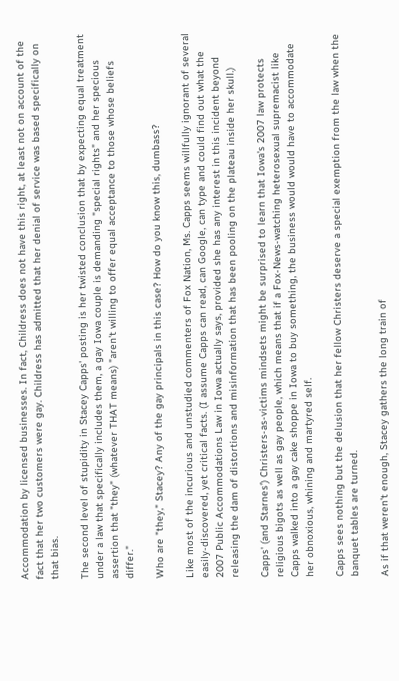Accommodation by licensed businesses. In fact, Childress does not have this right, at least not on account of the fact that her two customers were gay. Childress has admitted that her denial of service was based specifically on that bias.

The second level of stupidity in Stacey Capps' posting is her twisted conclusion that by expecting equal treatment under a law that specifically includes them, a gay Iowa couple is demanding "special rights" and her specious assertion that "they" (whatever THAT means) "aren't willing to offer equal acceptance to those whose beliefs differ."

Who are "they," Stacey? Any of the gay principals in this case? How do you know this, dumbass?

Like most of the incurious and unstudied commenters of Fox Nation, Ms. Capps seems willfully ignorant of several easily-discovered, yet critical facts. (I assume Capps can read, can Google, can type and could find out what the 2007 Public Accommodations Law in Iowa actually says, provided she has any interest in this incident beyond releasing the dam of distortions and misinformation that has been pooling on the plateau inside her skull.)

Capps' (and Starnes') Christers-as-victims mindsets might be surprised to learn that Iowa's 2007 law protects religious bigots as well as gay people, which means that if a Fox-News-watching heterosexual supremacist like Capps walked into a gay cake shoppe in Iowa to buy something, the business would would have to accommodate her obnoxious, whining and martyred self.

Capps sees nothing but the delusion that her fellow Christers deserve a special exemption from the law when the banquet tables are turned.

As if that weren't enough, Stacey gathers the long train of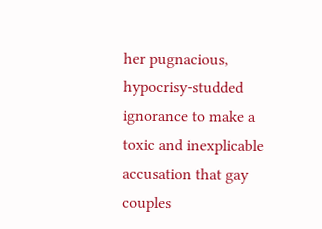her pugnacious, hypocrisy-studded ignorance to make a toxic and inexplicable accusation that gay couples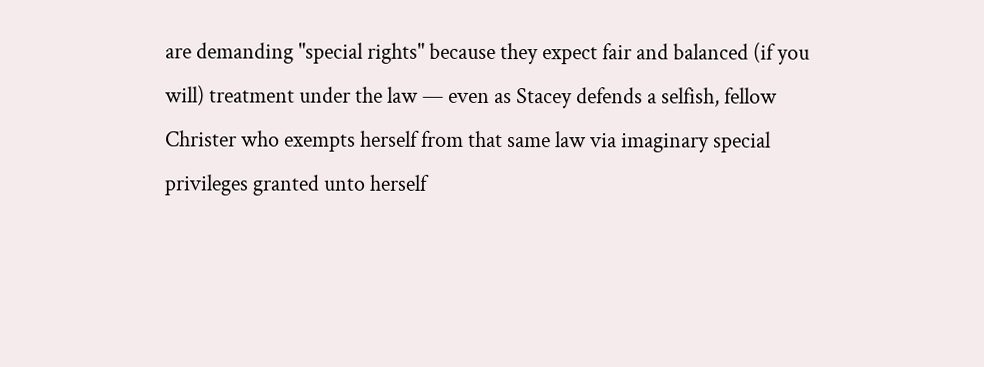are demanding "special rights" because they expect fair and balanced (if you will) treatment under the law — even as Stacey defends a selfish, fellow Christer who exempts herself from that same law via imaginary special privileges granted unto herself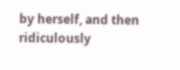by herself, and then ridiculously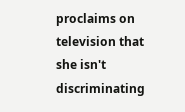proclaims on television that she isn't discriminating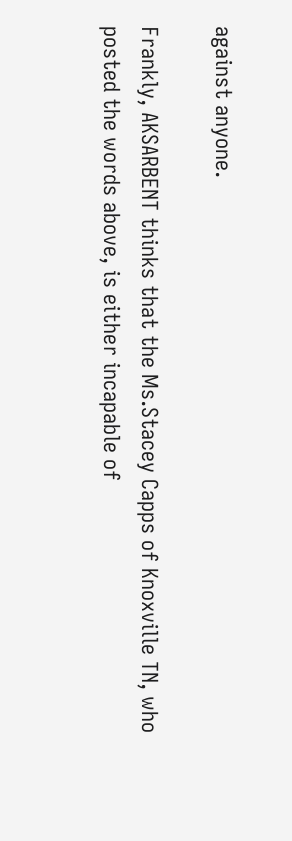against anyone.

Frankly, AKSARBENT thinks that the Ms.Stacey Capps of Knoxville TN, who posted the words above, is either incapable of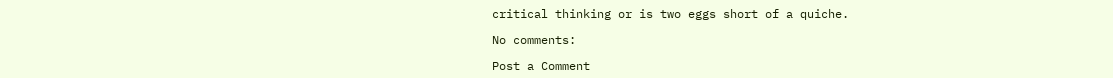critical thinking or is two eggs short of a quiche.

No comments:

Post a Comment